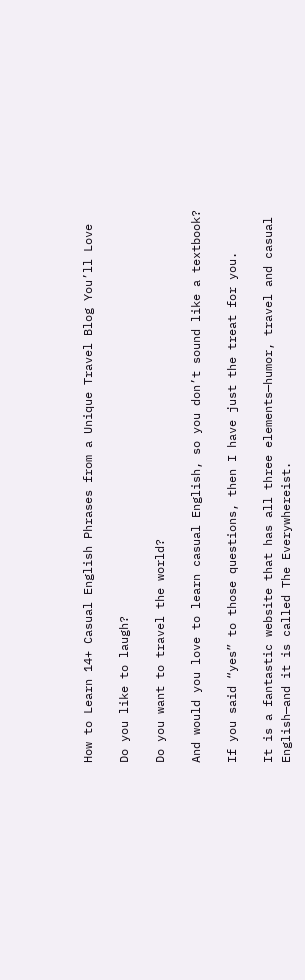How to Learn 14+ Casual English Phrases from a Unique Travel Blog You’ll Love

Do you like to laugh?

Do you want to travel the world?

And would you love to learn casual English, so you don’t sound like a textbook?

If you said “yes” to those questions, then I have just the treat for you.

It is a fantastic website that has all three elements—humor, travel and casual English—and it is called The Everywhereist.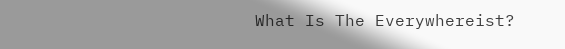What Is The Everywhereist?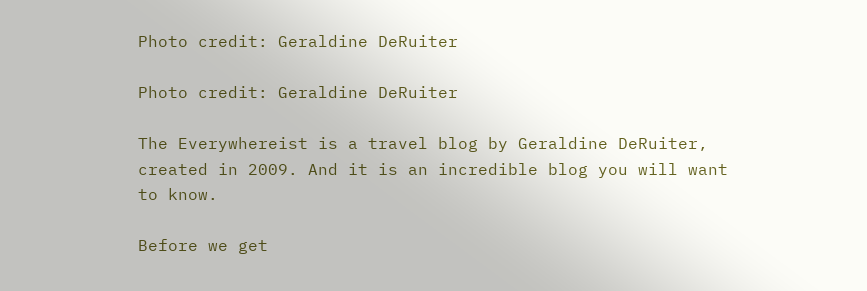Photo credit: Geraldine DeRuiter

Photo credit: Geraldine DeRuiter

The Everywhereist is a travel blog by Geraldine DeRuiter, created in 2009. And it is an incredible blog you will want to know.

Before we get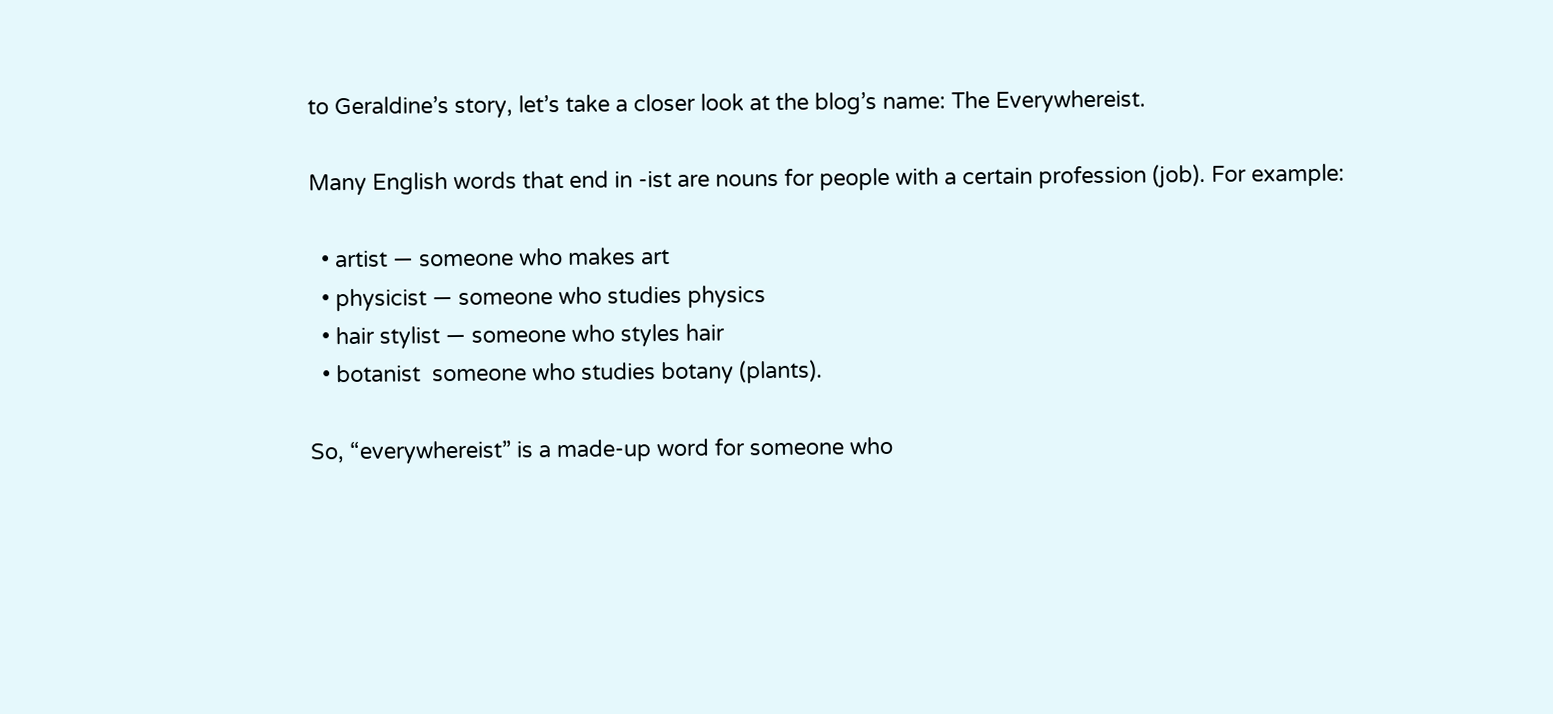to Geraldine’s story, let’s take a closer look at the blog’s name: The Everywhereist.

Many English words that end in -ist are nouns for people with a certain profession (job). For example:

  • artist — someone who makes art
  • physicist — someone who studies physics
  • hair stylist — someone who styles hair
  • botanist  someone who studies botany (plants).

So, “everywhereist” is a made-up word for someone who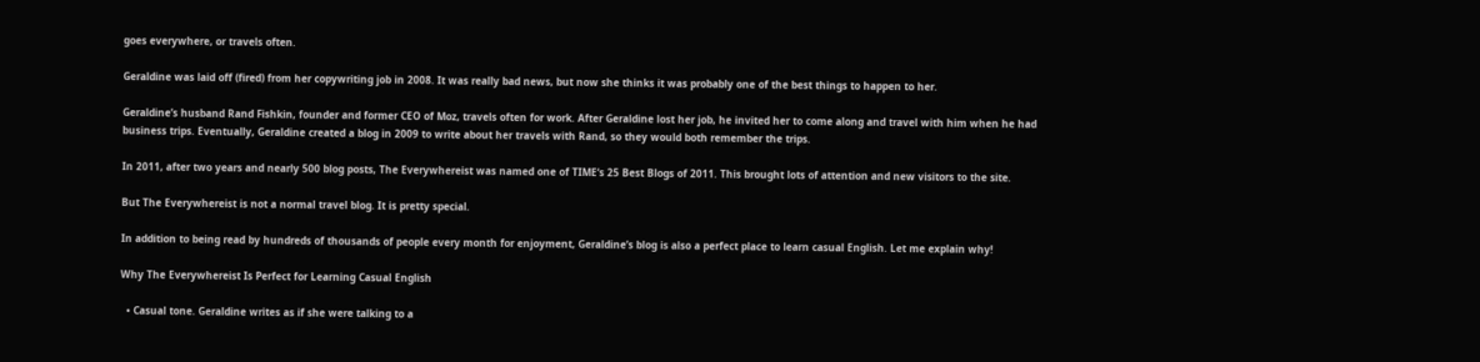goes everywhere, or travels often.

Geraldine was laid off (fired) from her copywriting job in 2008. It was really bad news, but now she thinks it was probably one of the best things to happen to her.

Geraldine’s husband Rand Fishkin, founder and former CEO of Moz, travels often for work. After Geraldine lost her job, he invited her to come along and travel with him when he had business trips. Eventually, Geraldine created a blog in 2009 to write about her travels with Rand, so they would both remember the trips.

In 2011, after two years and nearly 500 blog posts, The Everywhereist was named one of TIME‘s 25 Best Blogs of 2011. This brought lots of attention and new visitors to the site.

But The Everywhereist is not a normal travel blog. It is pretty special.

In addition to being read by hundreds of thousands of people every month for enjoyment, Geraldine’s blog is also a perfect place to learn casual English. Let me explain why!

Why The Everywhereist Is Perfect for Learning Casual English

  • Casual tone. Geraldine writes as if she were talking to a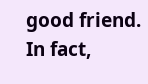good friend. In fact,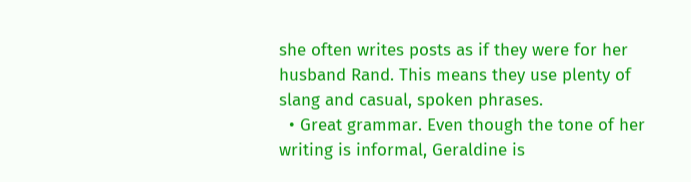she often writes posts as if they were for her husband Rand. This means they use plenty of slang and casual, spoken phrases.
  • Great grammar. Even though the tone of her writing is informal, Geraldine is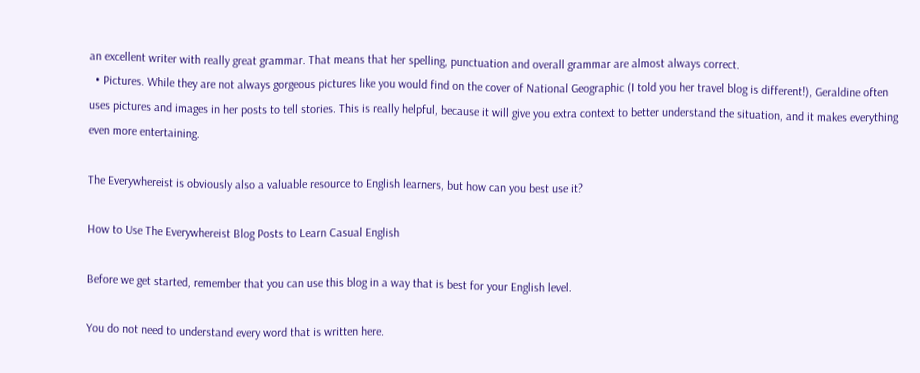an excellent writer with really great grammar. That means that her spelling, punctuation and overall grammar are almost always correct.
  • Pictures. While they are not always gorgeous pictures like you would find on the cover of National Geographic (I told you her travel blog is different!), Geraldine often uses pictures and images in her posts to tell stories. This is really helpful, because it will give you extra context to better understand the situation, and it makes everything even more entertaining.

The Everywhereist is obviously also a valuable resource to English learners, but how can you best use it?

How to Use The Everywhereist Blog Posts to Learn Casual English

Before we get started, remember that you can use this blog in a way that is best for your English level.

You do not need to understand every word that is written here.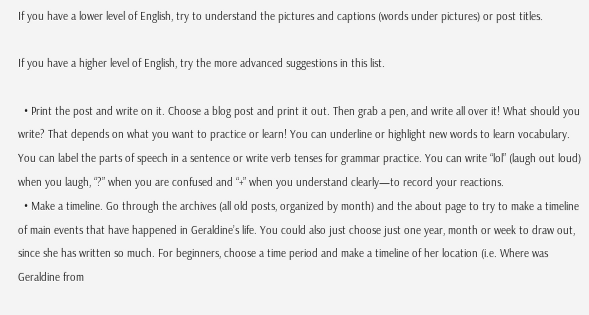If you have a lower level of English, try to understand the pictures and captions (words under pictures) or post titles.

If you have a higher level of English, try the more advanced suggestions in this list.

  • Print the post and write on it. Choose a blog post and print it out. Then grab a pen, and write all over it! What should you write? That depends on what you want to practice or learn! You can underline or highlight new words to learn vocabulary. You can label the parts of speech in a sentence or write verb tenses for grammar practice. You can write “lol” (laugh out loud) when you laugh, “?” when you are confused and “+” when you understand clearly—to record your reactions.
  • Make a timeline. Go through the archives (all old posts, organized by month) and the about page to try to make a timeline of main events that have happened in Geraldine’s life. You could also just choose just one year, month or week to draw out, since she has written so much. For beginners, choose a time period and make a timeline of her location (i.e. Where was Geraldine from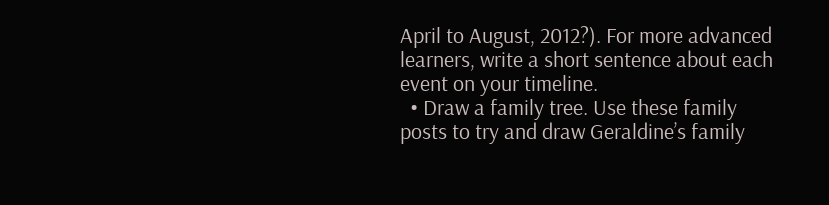April to August, 2012?). For more advanced learners, write a short sentence about each event on your timeline.
  • Draw a family tree. Use these family posts to try and draw Geraldine’s family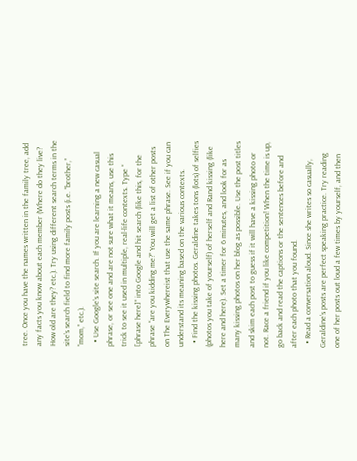tree. Once you have the names written in the family tree, add any facts you know about each member (Where do they live? How old are they? etc.). Try using different search terms in the site’s search field to find more family posts (i.e. “brother,” “mom,” etc.).
  • Use Google’s site search. If you are learning a new casual phrase, or see one and are not sure what it means, use this trick to see it used in multiple, real-life contexts. Type “ [phrase here]” into Google and hit search (like this, for the phrase “are you kidding me?” You will get a list of other posts on The Everywhereist that use the same phrase. See if you can understand its meaning based on the various contexts.
  • Find the kissing photos. Geraldine takes tons (lots) of selfies (photos you take of yourself) of herself and Rand kissing (like here and here). Set a timer for 6 minutes, and look for as many kissing photos on her blog as possible. Use the post titles and skim each post to guess if it will have a kissing photo or not. Race a friend if you like competition! When the time is up, go back and read the captions or the sentences before and after each photo that you found.
  • Read a conversation aloud. Since she writes so casually, Geraldine’s posts are perfect speaking practice. Try reading one of her posts out loud a few times by yourself, and then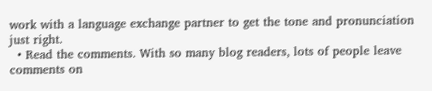work with a language exchange partner to get the tone and pronunciation just right.
  • Read the comments. With so many blog readers, lots of people leave comments on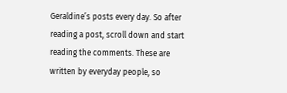Geraldine’s posts every day. So after reading a post, scroll down and start reading the comments. These are written by everyday people, so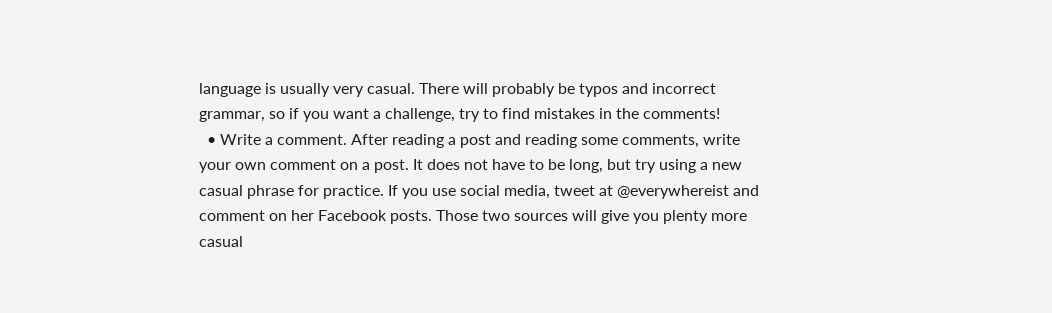language is usually very casual. There will probably be typos and incorrect grammar, so if you want a challenge, try to find mistakes in the comments!
  • Write a comment. After reading a post and reading some comments, write your own comment on a post. It does not have to be long, but try using a new casual phrase for practice. If you use social media, tweet at @everywhereist and comment on her Facebook posts. Those two sources will give you plenty more casual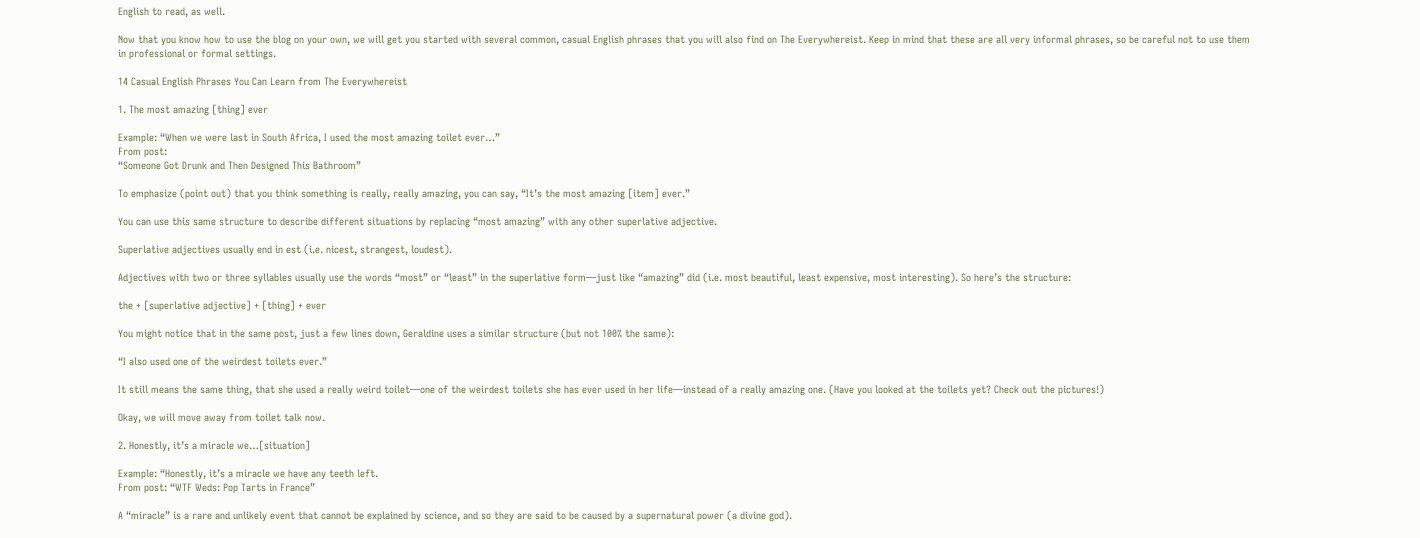English to read, as well.

Now that you know how to use the blog on your own, we will get you started with several common, casual English phrases that you will also find on The Everywhereist. Keep in mind that these are all very informal phrases, so be careful not to use them in professional or formal settings.

14 Casual English Phrases You Can Learn from The Everywhereist

1. The most amazing [thing] ever

Example: “When we were last in South Africa, I used the most amazing toilet ever…”
From post:
“Someone Got Drunk and Then Designed This Bathroom”

To emphasize (point out) that you think something is really, really amazing, you can say, “It’s the most amazing [item] ever.”

You can use this same structure to describe different situations by replacing “most amazing” with any other superlative adjective.

Superlative adjectives usually end in est (i.e. nicest, strangest, loudest).

Adjectives with two or three syllables usually use the words “most” or “least” in the superlative form—just like “amazing” did (i.e. most beautiful, least expensive, most interesting). So here’s the structure:

the + [superlative adjective] + [thing] + ever

You might notice that in the same post, just a few lines down, Geraldine uses a similar structure (but not 100% the same):

“I also used one of the weirdest toilets ever.”

It still means the same thing, that she used a really weird toilet—one of the weirdest toilets she has ever used in her life—instead of a really amazing one. (Have you looked at the toilets yet? Check out the pictures!)

Okay, we will move away from toilet talk now.

2. Honestly, it’s a miracle we…[situation]

Example: “Honestly, it’s a miracle we have any teeth left.
From post: “WTF Weds: Pop Tarts in France”

A “miracle” is a rare and unlikely event that cannot be explained by science, and so they are said to be caused by a supernatural power (a divine god).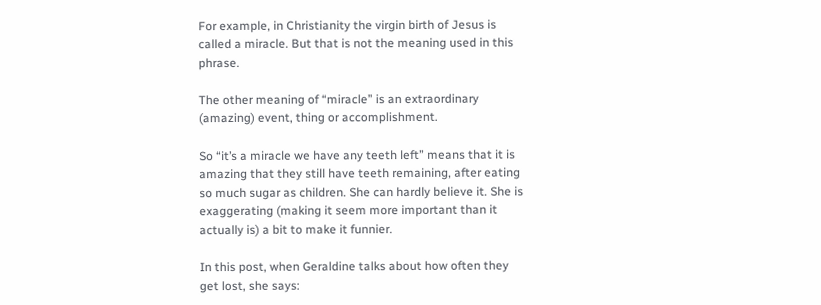For example, in Christianity the virgin birth of Jesus is called a miracle. But that is not the meaning used in this phrase.

The other meaning of “miracle” is an extraordinary (amazing) event, thing or accomplishment.

So “it’s a miracle we have any teeth left” means that it is amazing that they still have teeth remaining, after eating so much sugar as children. She can hardly believe it. She is exaggerating (making it seem more important than it actually is) a bit to make it funnier.

In this post, when Geraldine talks about how often they get lost, she says: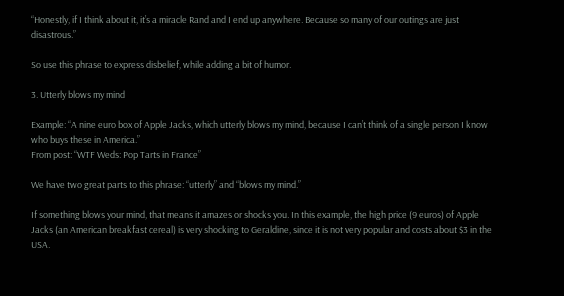“Honestly, if I think about it, it’s a miracle Rand and I end up anywhere. Because so many of our outings are just disastrous.”

So use this phrase to express disbelief, while adding a bit of humor.

3. Utterly blows my mind

Example: “A nine euro box of Apple Jacks, which utterly blows my mind, because I can’t think of a single person I know who buys these in America.”
From post: “WTF Weds: Pop Tarts in France”

We have two great parts to this phrase: “utterly” and “blows my mind.”

If something blows your mind, that means it amazes or shocks you. In this example, the high price (9 euros) of Apple Jacks (an American breakfast cereal) is very shocking to Geraldine, since it is not very popular and costs about $3 in the USA.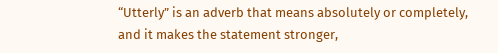“Utterly” is an adverb that means absolutely or completely, and it makes the statement stronger,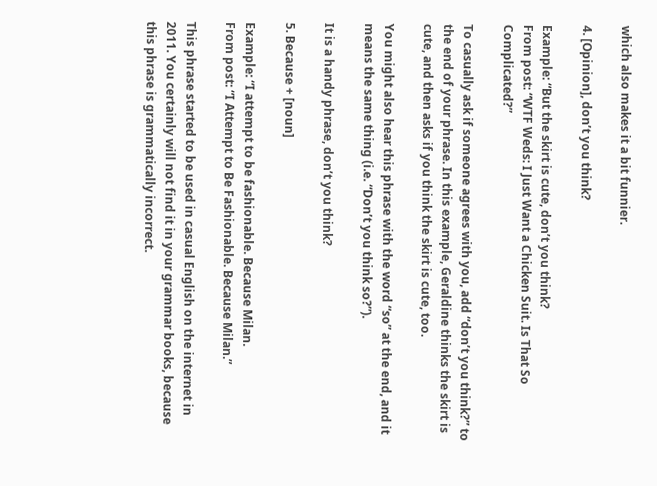which also makes it a bit funnier.

4. [Opinion], don’t you think?

Example: “But the skirt is cute, don’t you think?
From post: “WTF Weds: I Just Want a Chicken Suit. Is That So Complicated?”

To casually ask if someone agrees with you, add “don’t you think?” to the end of your phrase. In this example, Geraldine thinks the skirt is cute, and then asks if you think the skirt is cute, too.

You might also hear this phrase with the word “so” at the end, and it means the same thing (i.e. “Don’t you think so?”).

It is a handy phrase, don’t you think?

5. Because + [noun]

Example: “I attempt to be fashionable. Because Milan.
From post: “I Attempt to Be Fashionable. Because Milan.”

This phrase started to be used in casual English on the internet in 2011. You certainly will not find it in your grammar books, because this phrase is grammatically incorrect.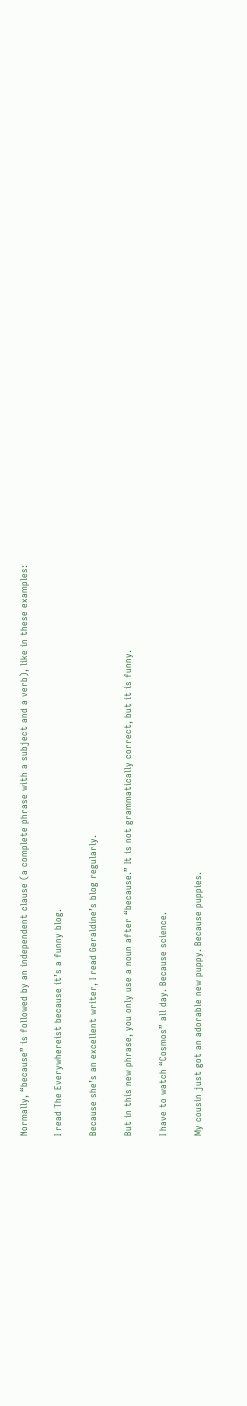Normally, “because” is followed by an independent clause (a complete phrase with a subject and a verb), like in these examples:

I read The Everywhereist because it’s a funny blog.

Because she’s an excellent writer, I read Geraldine’s blog regularly.

But in this new phrase, you only use a noun after “because.” It is not grammatically correct, but it is funny.

I have to watch “Cosmos” all day. Because science.

My cousin just got an adorable new puppy. Because puppies.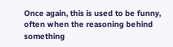Once again, this is used to be funny, often when the reasoning behind something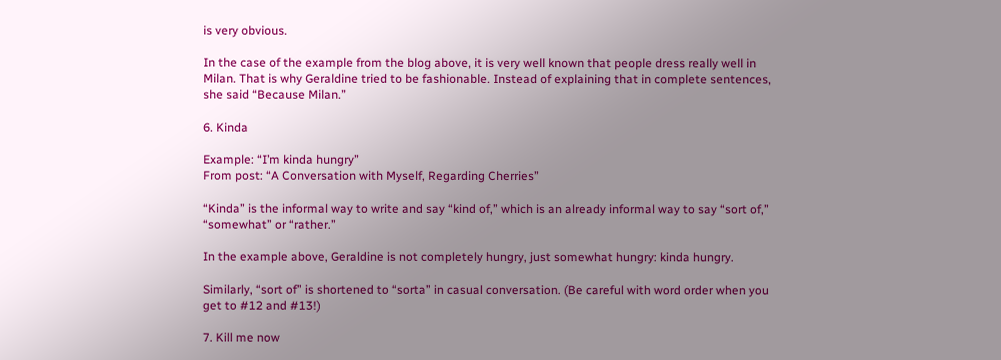is very obvious.

In the case of the example from the blog above, it is very well known that people dress really well in Milan. That is why Geraldine tried to be fashionable. Instead of explaining that in complete sentences, she said “Because Milan.”

6. Kinda

Example: “I’m kinda hungry”
From post: “A Conversation with Myself, Regarding Cherries”

“Kinda” is the informal way to write and say “kind of,” which is an already informal way to say “sort of,” “somewhat” or “rather.”

In the example above, Geraldine is not completely hungry, just somewhat hungry: kinda hungry.

Similarly, “sort of” is shortened to “sorta” in casual conversation. (Be careful with word order when you get to #12 and #13!)

7. Kill me now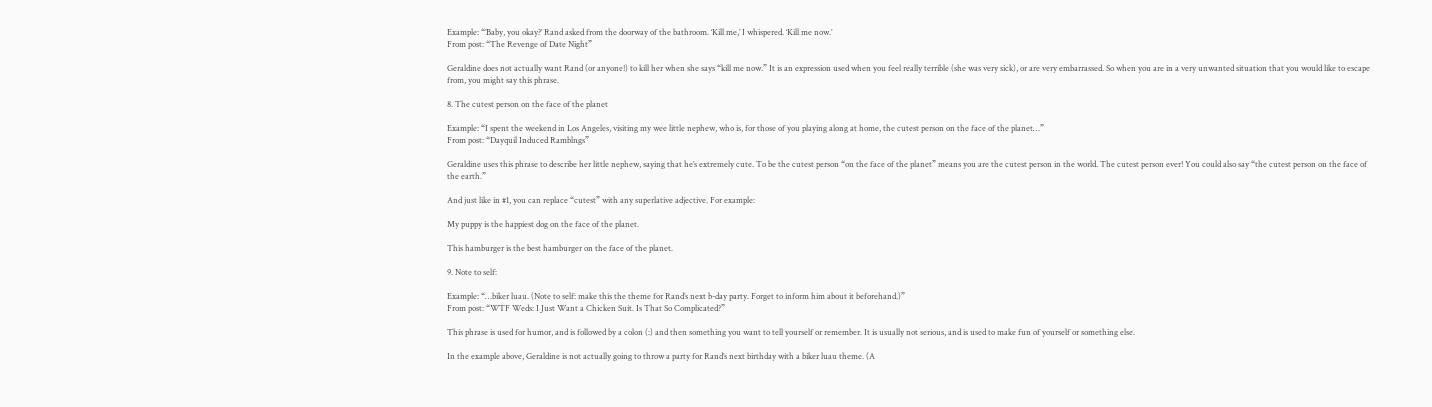Example: “’Baby, you okay?’ Rand asked from the doorway of the bathroom. ‘Kill me,’ I whispered. ‘Kill me now.’
From post: “The Revenge of Date Night”

Geraldine does not actually want Rand (or anyone!) to kill her when she says “kill me now.” It is an expression used when you feel really terrible (she was very sick), or are very embarrassed. So when you are in a very unwanted situation that you would like to escape from, you might say this phrase.

8. The cutest person on the face of the planet

Example: “I spent the weekend in Los Angeles, visiting my wee little nephew, who is, for those of you playing along at home, the cutest person on the face of the planet…”
From post: “Dayquil Induced Ramblngs”

Geraldine uses this phrase to describe her little nephew, saying that he’s extremely cute. To be the cutest person “on the face of the planet” means you are the cutest person in the world. The cutest person ever! You could also say “the cutest person on the face of the earth.”

And just like in #1, you can replace “cutest” with any superlative adjective. For example:

My puppy is the happiest dog on the face of the planet.

This hamburger is the best hamburger on the face of the planet.

9. Note to self:

Example: “…biker luau. (Note to self: make this the theme for Rand’s next b-day party. Forget to inform him about it beforehand.)”
From post: “WTF Weds: I Just Want a Chicken Suit. Is That So Complicated?”

This phrase is used for humor, and is followed by a colon (:) and then something you want to tell yourself or remember. It is usually not serious, and is used to make fun of yourself or something else.

In the example above, Geraldine is not actually going to throw a party for Rand’s next birthday with a biker luau theme. (A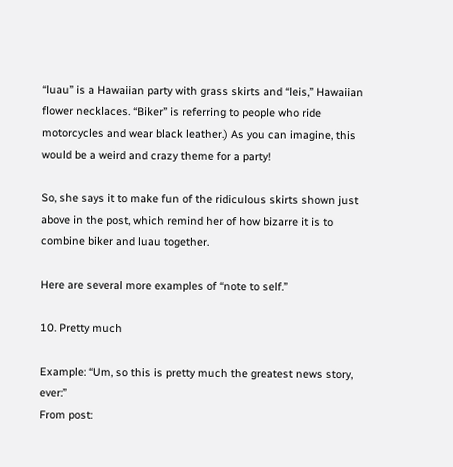“luau” is a Hawaiian party with grass skirts and “leis,” Hawaiian flower necklaces. “Biker” is referring to people who ride motorcycles and wear black leather.) As you can imagine, this would be a weird and crazy theme for a party!

So, she says it to make fun of the ridiculous skirts shown just above in the post, which remind her of how bizarre it is to combine biker and luau together.

Here are several more examples of “note to self.”

10. Pretty much

Example: “Um, so this is pretty much the greatest news story, ever:”
From post: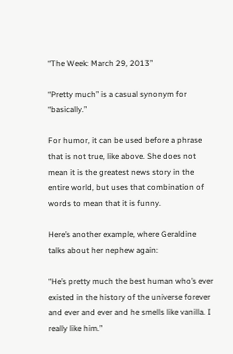“The Week: March 29, 2013”

“Pretty much” is a casual synonym for “basically.”

For humor, it can be used before a phrase that is not true, like above. She does not mean it is the greatest news story in the entire world, but uses that combination of words to mean that it is funny.

Here’s another example, where Geraldine talks about her nephew again:

“He’s pretty much the best human who’s ever existed in the history of the universe forever and ever and ever and he smells like vanilla. I really like him.”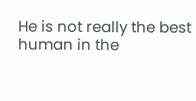He is not really the best human in the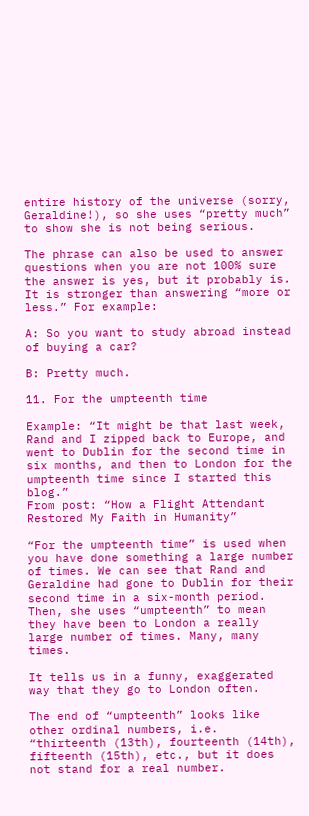entire history of the universe (sorry, Geraldine!), so she uses “pretty much” to show she is not being serious.

The phrase can also be used to answer questions when you are not 100% sure the answer is yes, but it probably is. It is stronger than answering “more or less.” For example:

A: So you want to study abroad instead of buying a car?

B: Pretty much.

11. For the umpteenth time

Example: “It might be that last week, Rand and I zipped back to Europe, and went to Dublin for the second time in six months, and then to London for the umpteenth time since I started this blog.”
From post: “How a Flight Attendant Restored My Faith in Humanity”

“For the umpteenth time” is used when you have done something a large number of times. We can see that Rand and Geraldine had gone to Dublin for their second time in a six-month period. Then, she uses “umpteenth” to mean they have been to London a really large number of times. Many, many times.

It tells us in a funny, exaggerated way that they go to London often.

The end of “umpteenth” looks like other ordinal numbers, i.e. “thirteenth (13th), fourteenth (14th), fifteenth (15th), etc., but it does not stand for a real number.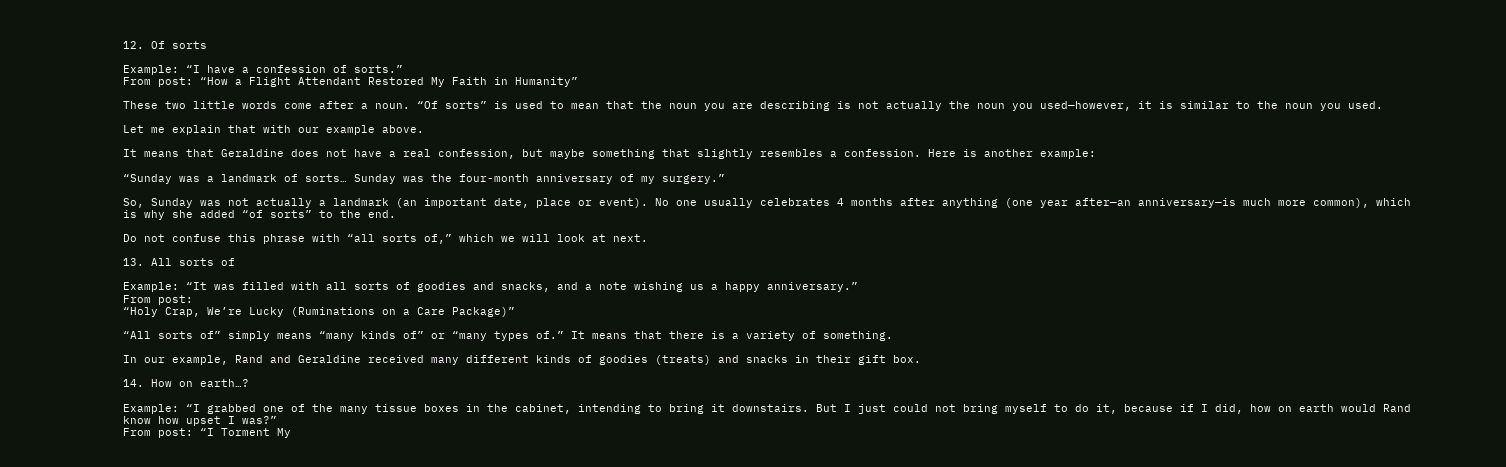12. Of sorts

Example: “I have a confession of sorts.”
From post: “How a Flight Attendant Restored My Faith in Humanity”

These two little words come after a noun. “Of sorts” is used to mean that the noun you are describing is not actually the noun you used—however, it is similar to the noun you used.

Let me explain that with our example above.

It means that Geraldine does not have a real confession, but maybe something that slightly resembles a confession. Here is another example:

“Sunday was a landmark of sorts… Sunday was the four-month anniversary of my surgery.”

So, Sunday was not actually a landmark (an important date, place or event). No one usually celebrates 4 months after anything (one year after—an anniversary—is much more common), which is why she added “of sorts” to the end.

Do not confuse this phrase with “all sorts of,” which we will look at next.

13. All sorts of

Example: “It was filled with all sorts of goodies and snacks, and a note wishing us a happy anniversary.”
From post:
“Holy Crap, We’re Lucky (Ruminations on a Care Package)”

“All sorts of” simply means “many kinds of” or “many types of.” It means that there is a variety of something.

In our example, Rand and Geraldine received many different kinds of goodies (treats) and snacks in their gift box.

14. How on earth…?

Example: “I grabbed one of the many tissue boxes in the cabinet, intending to bring it downstairs. But I just could not bring myself to do it, because if I did, how on earth would Rand know how upset I was?”
From post: “I Torment My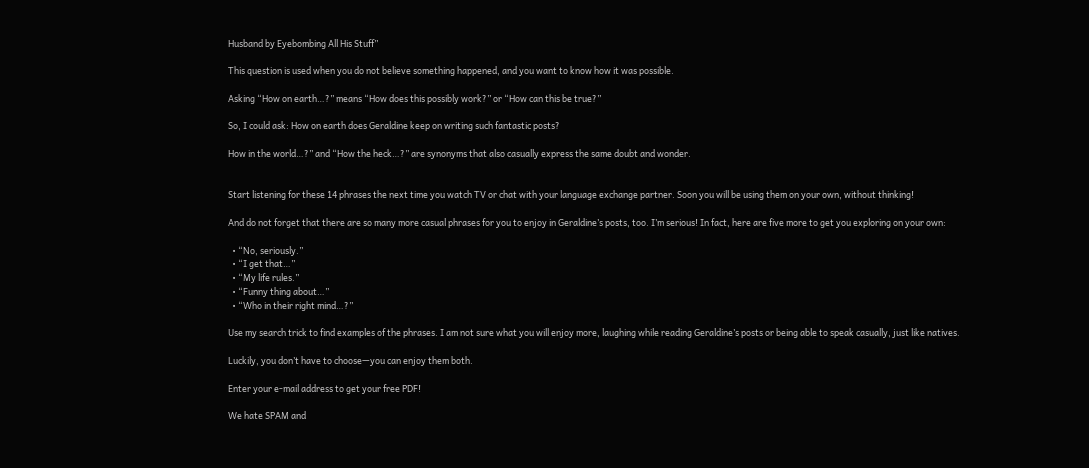Husband by Eyebombing All His Stuff”

This question is used when you do not believe something happened, and you want to know how it was possible.

Asking “How on earth…?” means “How does this possibly work?” or “How can this be true?”

So, I could ask: How on earth does Geraldine keep on writing such fantastic posts?

How in the world…?” and “How the heck…?” are synonyms that also casually express the same doubt and wonder.


Start listening for these 14 phrases the next time you watch TV or chat with your language exchange partner. Soon you will be using them on your own, without thinking!

And do not forget that there are so many more casual phrases for you to enjoy in Geraldine’s posts, too. I’m serious! In fact, here are five more to get you exploring on your own:

  • “No, seriously.”
  • “I get that…”
  • “My life rules.”
  • “Funny thing about…”
  • “Who in their right mind…?”

Use my search trick to find examples of the phrases. I am not sure what you will enjoy more, laughing while reading Geraldine’s posts or being able to speak casually, just like natives.

Luckily, you don’t have to choose—you can enjoy them both.

Enter your e-mail address to get your free PDF!

We hate SPAM and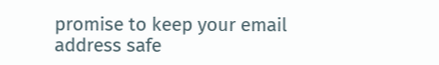promise to keep your email address safe